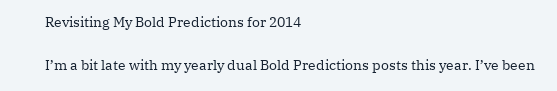Revisiting My Bold Predictions for 2014

I’m a bit late with my yearly dual Bold Predictions posts this year. I’ve been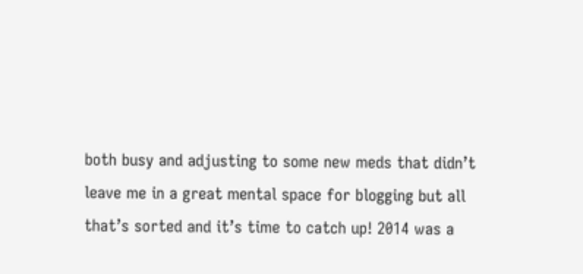both busy and adjusting to some new meds that didn’t leave me in a great mental space for blogging but all that’s sorted and it’s time to catch up! 2014 was a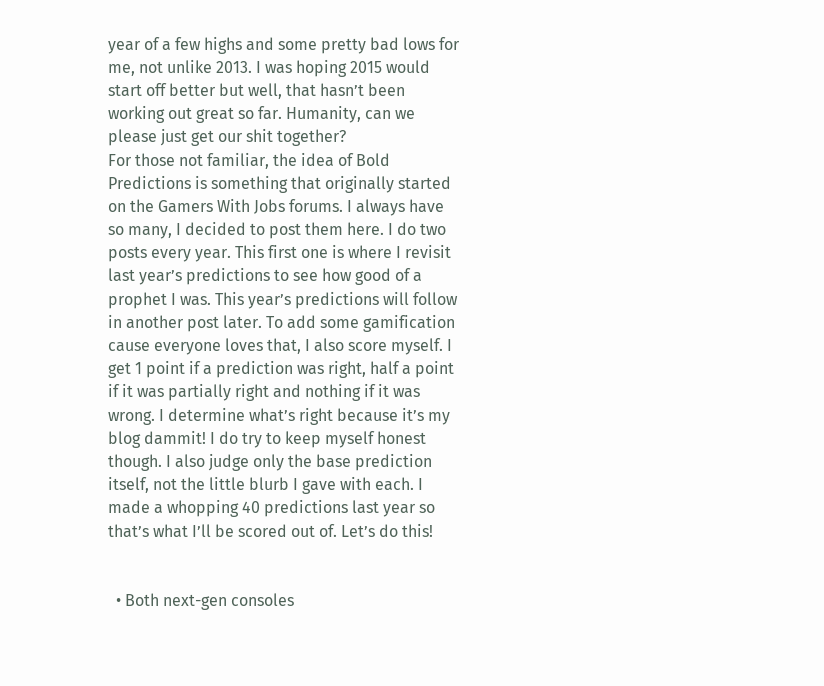year of a few highs and some pretty bad lows for me, not unlike 2013. I was hoping 2015 would start off better but well, that hasn’t been working out great so far. Humanity, can we please just get our shit together?
For those not familiar, the idea of Bold Predictions is something that originally started on the Gamers With Jobs forums. I always have so many, I decided to post them here. I do two posts every year. This first one is where I revisit last year’s predictions to see how good of a prophet I was. This year’s predictions will follow in another post later. To add some gamification cause everyone loves that, I also score myself. I get 1 point if a prediction was right, half a point if it was partially right and nothing if it was wrong. I determine what’s right because it’s my blog dammit! I do try to keep myself honest though. I also judge only the base prediction itself, not the little blurb I gave with each. I made a whopping 40 predictions last year so that’s what I’ll be scored out of. Let’s do this!


  • Both next-gen consoles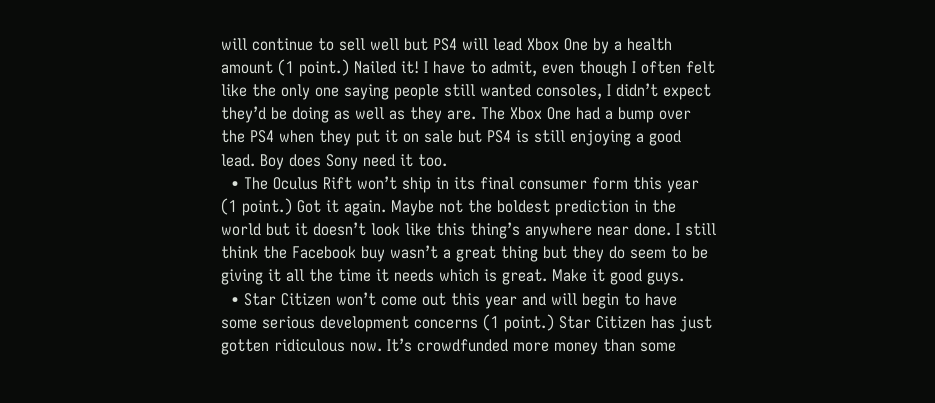will continue to sell well but PS4 will lead Xbox One by a health amount (1 point.) Nailed it! I have to admit, even though I often felt like the only one saying people still wanted consoles, I didn’t expect they’d be doing as well as they are. The Xbox One had a bump over the PS4 when they put it on sale but PS4 is still enjoying a good lead. Boy does Sony need it too.
  • The Oculus Rift won’t ship in its final consumer form this year (1 point.) Got it again. Maybe not the boldest prediction in the world but it doesn’t look like this thing’s anywhere near done. I still think the Facebook buy wasn’t a great thing but they do seem to be giving it all the time it needs which is great. Make it good guys.
  • Star Citizen won’t come out this year and will begin to have some serious development concerns (1 point.) Star Citizen has just gotten ridiculous now. It’s crowdfunded more money than some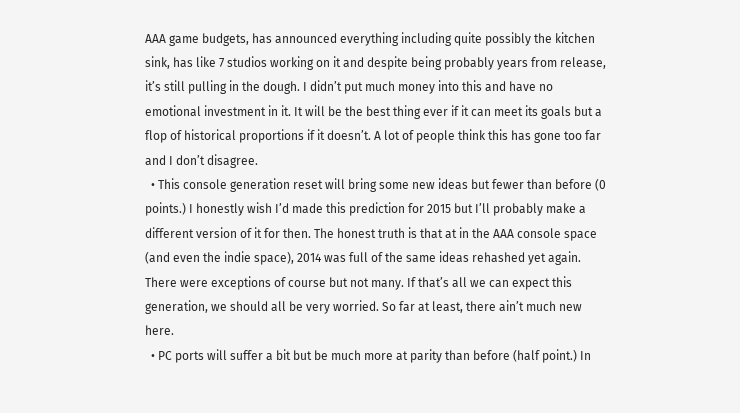AAA game budgets, has announced everything including quite possibly the kitchen sink, has like 7 studios working on it and despite being probably years from release, it’s still pulling in the dough. I didn’t put much money into this and have no emotional investment in it. It will be the best thing ever if it can meet its goals but a flop of historical proportions if it doesn’t. A lot of people think this has gone too far and I don’t disagree.
  • This console generation reset will bring some new ideas but fewer than before (0 points.) I honestly wish I’d made this prediction for 2015 but I’ll probably make a different version of it for then. The honest truth is that at in the AAA console space (and even the indie space), 2014 was full of the same ideas rehashed yet again. There were exceptions of course but not many. If that’s all we can expect this generation, we should all be very worried. So far at least, there ain’t much new here.
  • PC ports will suffer a bit but be much more at parity than before (half point.) In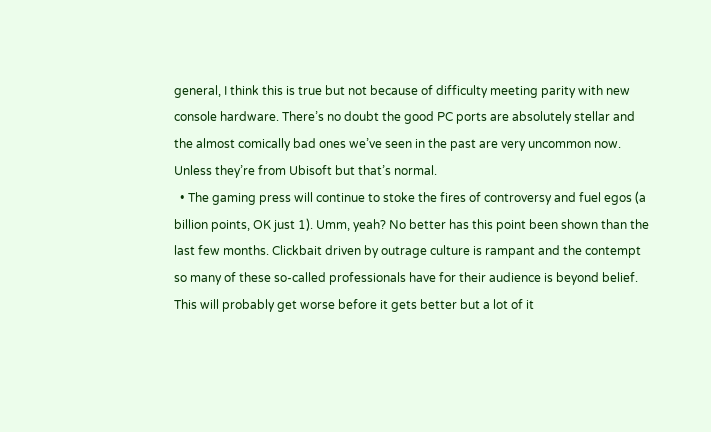general, I think this is true but not because of difficulty meeting parity with new console hardware. There’s no doubt the good PC ports are absolutely stellar and the almost comically bad ones we’ve seen in the past are very uncommon now. Unless they’re from Ubisoft but that’s normal.
  • The gaming press will continue to stoke the fires of controversy and fuel egos (a billion points, OK just 1). Umm, yeah? No better has this point been shown than the last few months. Clickbait driven by outrage culture is rampant and the contempt so many of these so-called professionals have for their audience is beyond belief. This will probably get worse before it gets better but a lot of it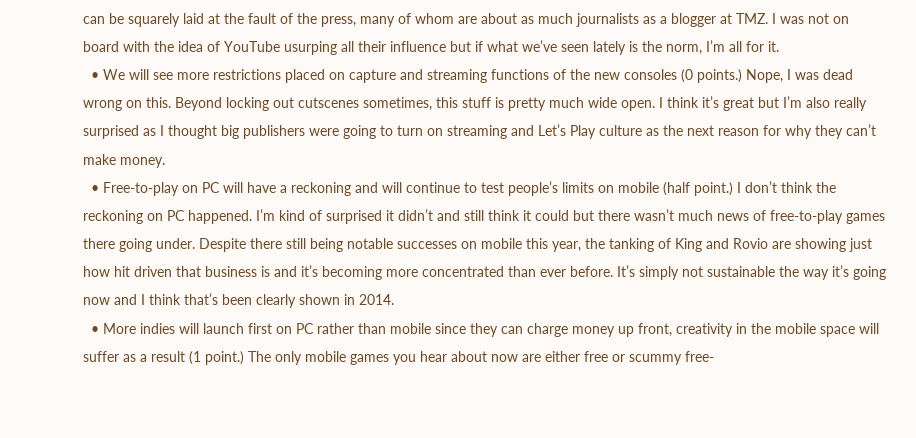can be squarely laid at the fault of the press, many of whom are about as much journalists as a blogger at TMZ. I was not on board with the idea of YouTube usurping all their influence but if what we’ve seen lately is the norm, I’m all for it.
  • We will see more restrictions placed on capture and streaming functions of the new consoles (0 points.) Nope, I was dead wrong on this. Beyond locking out cutscenes sometimes, this stuff is pretty much wide open. I think it’s great but I’m also really surprised as I thought big publishers were going to turn on streaming and Let’s Play culture as the next reason for why they can’t make money.
  • Free-to-play on PC will have a reckoning and will continue to test people’s limits on mobile (half point.) I don’t think the reckoning on PC happened. I’m kind of surprised it didn’t and still think it could but there wasn’t much news of free-to-play games there going under. Despite there still being notable successes on mobile this year, the tanking of King and Rovio are showing just how hit driven that business is and it’s becoming more concentrated than ever before. It’s simply not sustainable the way it’s going now and I think that’s been clearly shown in 2014.
  • More indies will launch first on PC rather than mobile since they can charge money up front, creativity in the mobile space will suffer as a result (1 point.) The only mobile games you hear about now are either free or scummy free-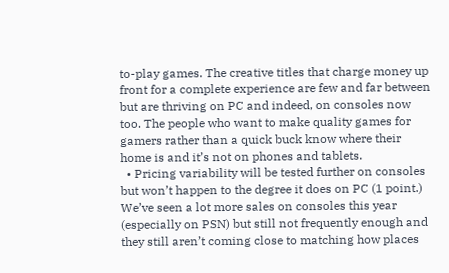to-play games. The creative titles that charge money up front for a complete experience are few and far between but are thriving on PC and indeed, on consoles now too. The people who want to make quality games for gamers rather than a quick buck know where their home is and it’s not on phones and tablets.
  • Pricing variability will be tested further on consoles but won’t happen to the degree it does on PC (1 point.) We’ve seen a lot more sales on consoles this year (especially on PSN) but still not frequently enough and they still aren’t coming close to matching how places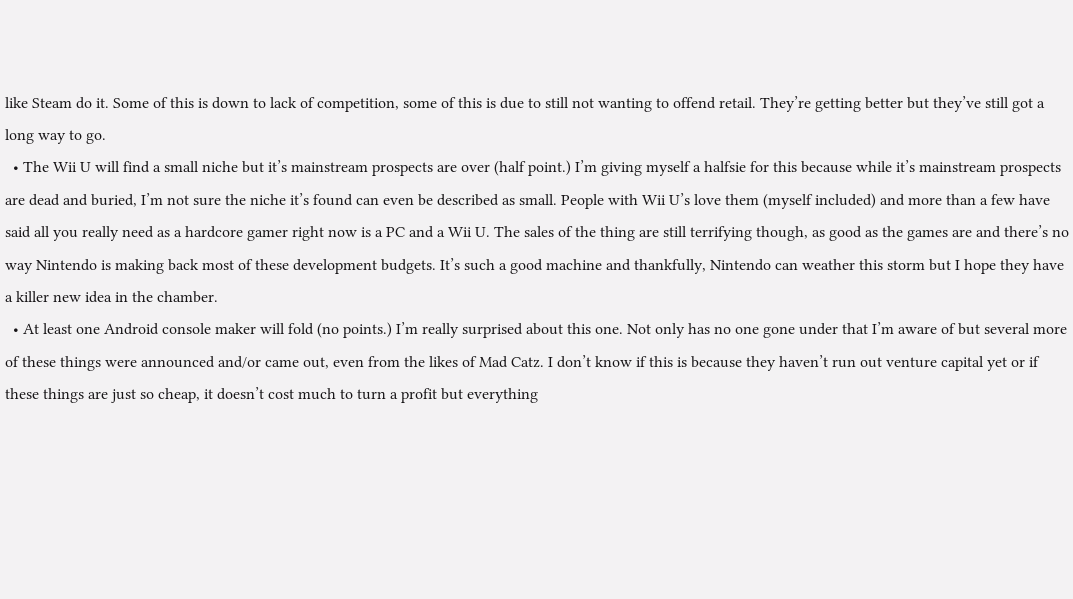like Steam do it. Some of this is down to lack of competition, some of this is due to still not wanting to offend retail. They’re getting better but they’ve still got a long way to go.
  • The Wii U will find a small niche but it’s mainstream prospects are over (half point.) I’m giving myself a halfsie for this because while it’s mainstream prospects are dead and buried, I’m not sure the niche it’s found can even be described as small. People with Wii U’s love them (myself included) and more than a few have said all you really need as a hardcore gamer right now is a PC and a Wii U. The sales of the thing are still terrifying though, as good as the games are and there’s no way Nintendo is making back most of these development budgets. It’s such a good machine and thankfully, Nintendo can weather this storm but I hope they have a killer new idea in the chamber.
  • At least one Android console maker will fold (no points.) I’m really surprised about this one. Not only has no one gone under that I’m aware of but several more of these things were announced and/or came out, even from the likes of Mad Catz. I don’t know if this is because they haven’t run out venture capital yet or if these things are just so cheap, it doesn’t cost much to turn a profit but everything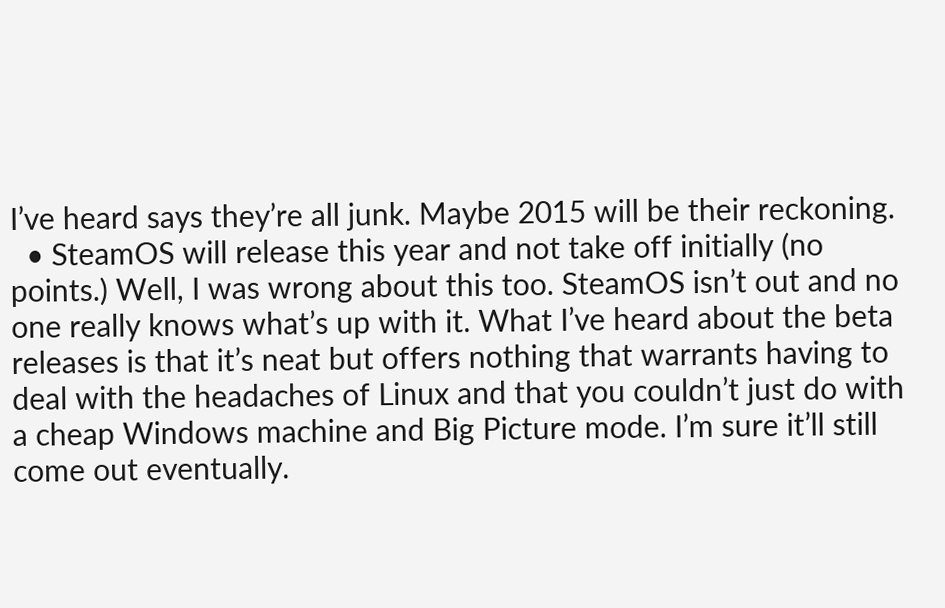I’ve heard says they’re all junk. Maybe 2015 will be their reckoning.
  • SteamOS will release this year and not take off initially (no points.) Well, I was wrong about this too. SteamOS isn’t out and no one really knows what’s up with it. What I’ve heard about the beta releases is that it’s neat but offers nothing that warrants having to deal with the headaches of Linux and that you couldn’t just do with a cheap Windows machine and Big Picture mode. I’m sure it’ll still come out eventually.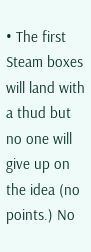• The first Steam boxes will land with a thud but no one will give up on the idea (no points.) No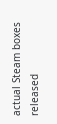actual Steam boxes released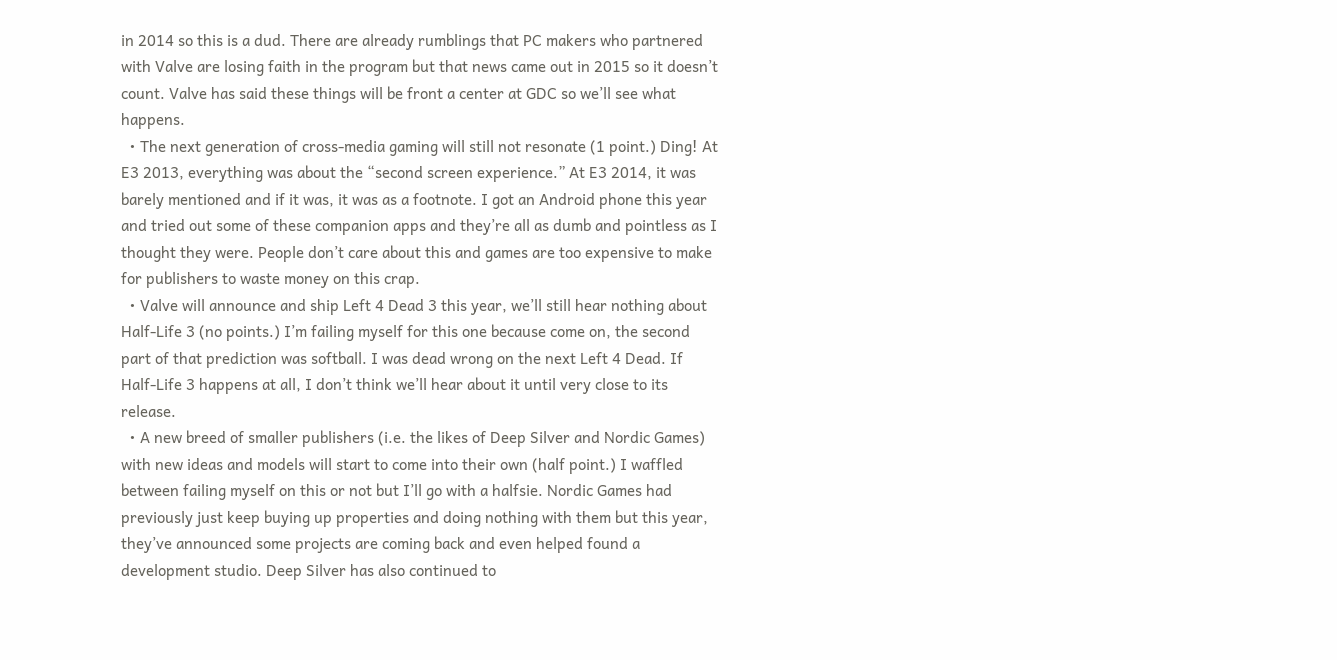in 2014 so this is a dud. There are already rumblings that PC makers who partnered with Valve are losing faith in the program but that news came out in 2015 so it doesn’t count. Valve has said these things will be front a center at GDC so we’ll see what happens.
  • The next generation of cross-media gaming will still not resonate (1 point.) Ding! At E3 2013, everything was about the “second screen experience.” At E3 2014, it was barely mentioned and if it was, it was as a footnote. I got an Android phone this year and tried out some of these companion apps and they’re all as dumb and pointless as I thought they were. People don’t care about this and games are too expensive to make for publishers to waste money on this crap.
  • Valve will announce and ship Left 4 Dead 3 this year, we’ll still hear nothing about Half-Life 3 (no points.) I’m failing myself for this one because come on, the second part of that prediction was softball. I was dead wrong on the next Left 4 Dead. If Half-Life 3 happens at all, I don’t think we’ll hear about it until very close to its release.
  • A new breed of smaller publishers (i.e. the likes of Deep Silver and Nordic Games) with new ideas and models will start to come into their own (half point.) I waffled between failing myself on this or not but I’ll go with a halfsie. Nordic Games had previously just keep buying up properties and doing nothing with them but this year, they’ve announced some projects are coming back and even helped found a development studio. Deep Silver has also continued to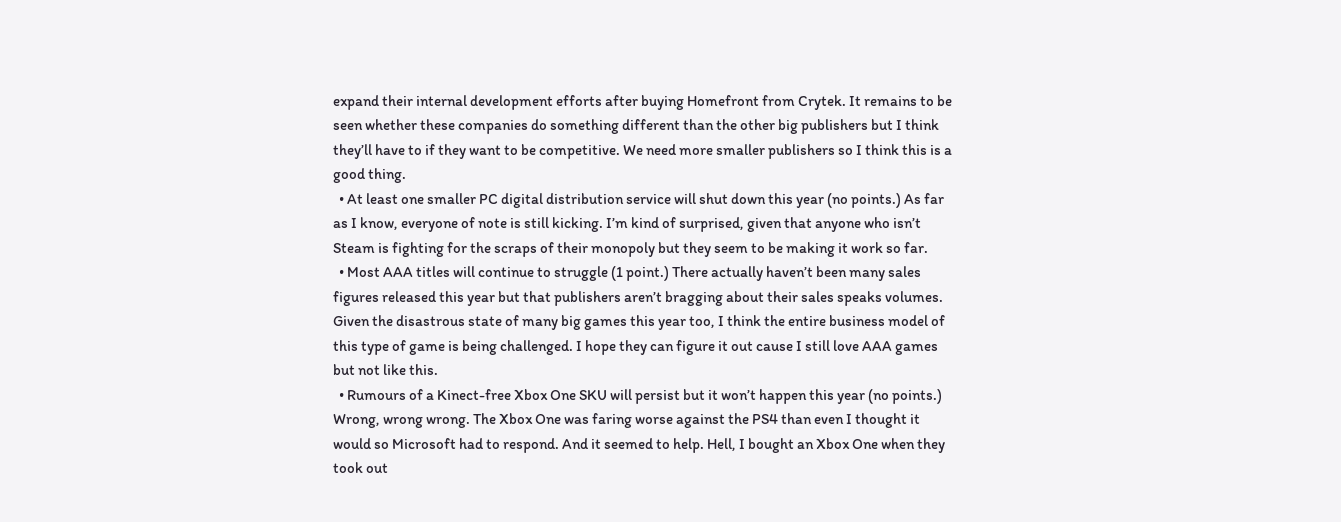expand their internal development efforts after buying Homefront from Crytek. It remains to be seen whether these companies do something different than the other big publishers but I think they’ll have to if they want to be competitive. We need more smaller publishers so I think this is a good thing.
  • At least one smaller PC digital distribution service will shut down this year (no points.) As far as I know, everyone of note is still kicking. I’m kind of surprised, given that anyone who isn’t Steam is fighting for the scraps of their monopoly but they seem to be making it work so far.
  • Most AAA titles will continue to struggle (1 point.) There actually haven’t been many sales figures released this year but that publishers aren’t bragging about their sales speaks volumes. Given the disastrous state of many big games this year too, I think the entire business model of this type of game is being challenged. I hope they can figure it out cause I still love AAA games but not like this.
  • Rumours of a Kinect-free Xbox One SKU will persist but it won’t happen this year (no points.) Wrong, wrong wrong. The Xbox One was faring worse against the PS4 than even I thought it would so Microsoft had to respond. And it seemed to help. Hell, I bought an Xbox One when they took out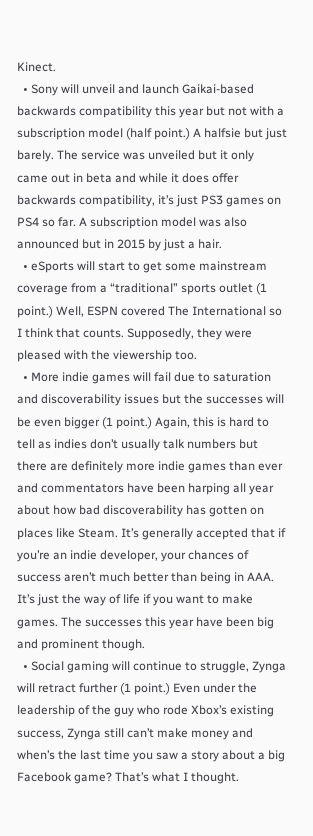Kinect.
  • Sony will unveil and launch Gaikai-based backwards compatibility this year but not with a subscription model (half point.) A halfsie but just barely. The service was unveiled but it only came out in beta and while it does offer backwards compatibility, it’s just PS3 games on PS4 so far. A subscription model was also announced but in 2015 by just a hair.
  • eSports will start to get some mainstream coverage from a “traditional” sports outlet (1 point.) Well, ESPN covered The International so I think that counts. Supposedly, they were pleased with the viewership too.
  • More indie games will fail due to saturation and discoverability issues but the successes will be even bigger (1 point.) Again, this is hard to tell as indies don’t usually talk numbers but there are definitely more indie games than ever and commentators have been harping all year about how bad discoverability has gotten on places like Steam. It’s generally accepted that if you’re an indie developer, your chances of success aren’t much better than being in AAA. It’s just the way of life if you want to make games. The successes this year have been big and prominent though.
  • Social gaming will continue to struggle, Zynga will retract further (1 point.) Even under the leadership of the guy who rode Xbox’s existing success, Zynga still can’t make money and when’s the last time you saw a story about a big Facebook game? That’s what I thought.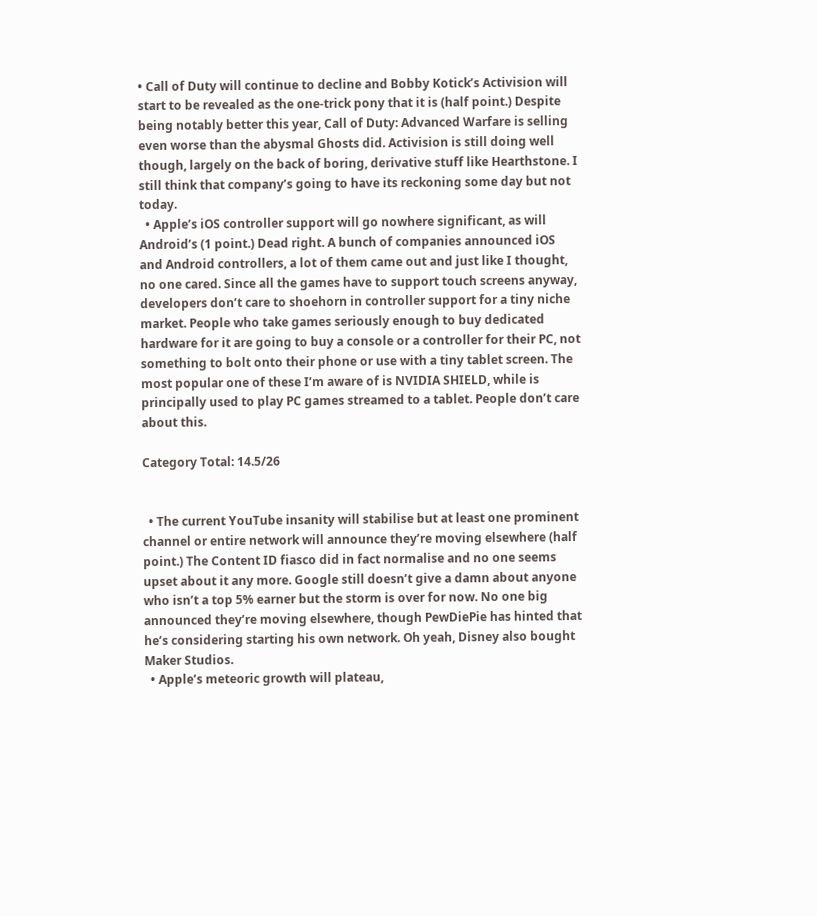• Call of Duty will continue to decline and Bobby Kotick’s Activision will start to be revealed as the one-trick pony that it is (half point.) Despite being notably better this year, Call of Duty: Advanced Warfare is selling even worse than the abysmal Ghosts did. Activision is still doing well though, largely on the back of boring, derivative stuff like Hearthstone. I still think that company’s going to have its reckoning some day but not today.
  • Apple’s iOS controller support will go nowhere significant, as will Android’s (1 point.) Dead right. A bunch of companies announced iOS and Android controllers, a lot of them came out and just like I thought, no one cared. Since all the games have to support touch screens anyway, developers don’t care to shoehorn in controller support for a tiny niche market. People who take games seriously enough to buy dedicated hardware for it are going to buy a console or a controller for their PC, not something to bolt onto their phone or use with a tiny tablet screen. The most popular one of these I’m aware of is NVIDIA SHIELD, while is principally used to play PC games streamed to a tablet. People don’t care about this.

Category Total: 14.5/26


  • The current YouTube insanity will stabilise but at least one prominent channel or entire network will announce they’re moving elsewhere (half point.) The Content ID fiasco did in fact normalise and no one seems upset about it any more. Google still doesn’t give a damn about anyone who isn’t a top 5% earner but the storm is over for now. No one big announced they’re moving elsewhere, though PewDiePie has hinted that he’s considering starting his own network. Oh yeah, Disney also bought Maker Studios.
  • Apple’s meteoric growth will plateau,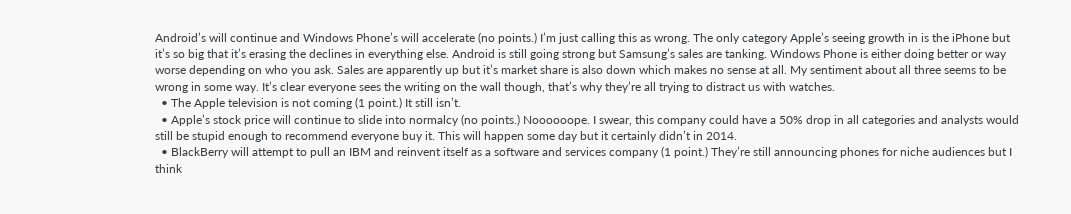Android’s will continue and Windows Phone’s will accelerate (no points.) I’m just calling this as wrong. The only category Apple’s seeing growth in is the iPhone but it’s so big that it’s erasing the declines in everything else. Android is still going strong but Samsung’s sales are tanking. Windows Phone is either doing better or way worse depending on who you ask. Sales are apparently up but it’s market share is also down which makes no sense at all. My sentiment about all three seems to be wrong in some way. It’s clear everyone sees the writing on the wall though, that’s why they’re all trying to distract us with watches.
  • The Apple television is not coming (1 point.) It still isn’t.
  • Apple’s stock price will continue to slide into normalcy (no points.) Noooooope. I swear, this company could have a 50% drop in all categories and analysts would still be stupid enough to recommend everyone buy it. This will happen some day but it certainly didn’t in 2014.
  • BlackBerry will attempt to pull an IBM and reinvent itself as a software and services company (1 point.) They’re still announcing phones for niche audiences but I think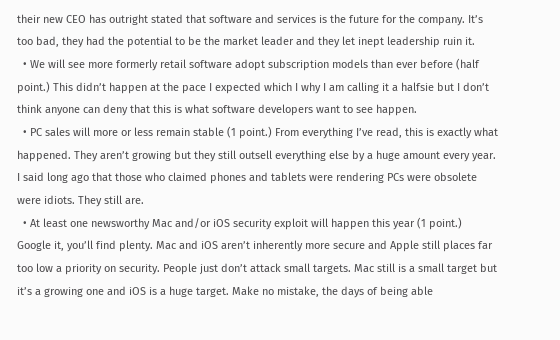their new CEO has outright stated that software and services is the future for the company. It’s too bad, they had the potential to be the market leader and they let inept leadership ruin it.
  • We will see more formerly retail software adopt subscription models than ever before (half point.) This didn’t happen at the pace I expected which I why I am calling it a halfsie but I don’t think anyone can deny that this is what software developers want to see happen.
  • PC sales will more or less remain stable (1 point.) From everything I’ve read, this is exactly what happened. They aren’t growing but they still outsell everything else by a huge amount every year. I said long ago that those who claimed phones and tablets were rendering PCs were obsolete were idiots. They still are.
  • At least one newsworthy Mac and/or iOS security exploit will happen this year (1 point.) Google it, you’ll find plenty. Mac and iOS aren’t inherently more secure and Apple still places far too low a priority on security. People just don’t attack small targets. Mac still is a small target but it’s a growing one and iOS is a huge target. Make no mistake, the days of being able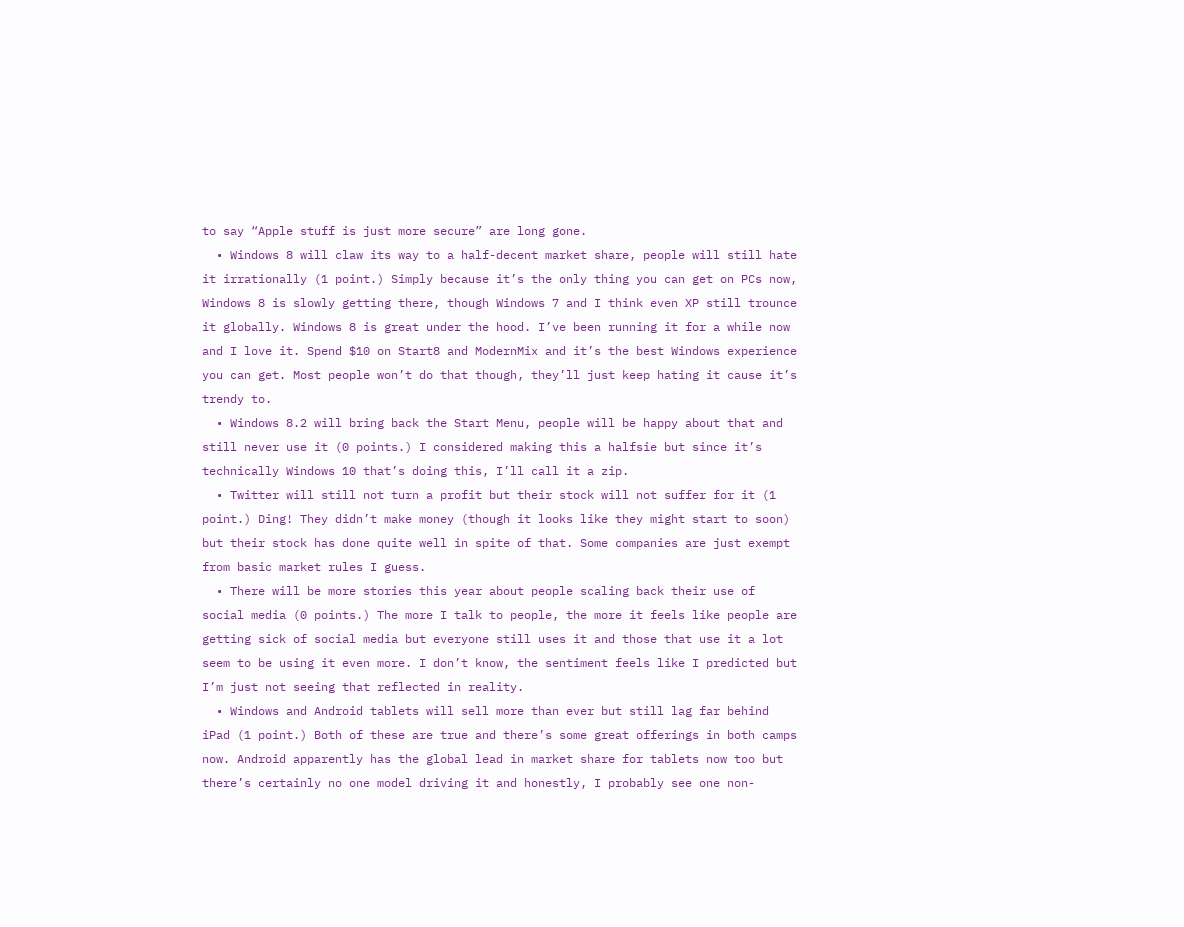to say “Apple stuff is just more secure” are long gone.
  • Windows 8 will claw its way to a half-decent market share, people will still hate it irrationally (1 point.) Simply because it’s the only thing you can get on PCs now, Windows 8 is slowly getting there, though Windows 7 and I think even XP still trounce it globally. Windows 8 is great under the hood. I’ve been running it for a while now and I love it. Spend $10 on Start8 and ModernMix and it’s the best Windows experience you can get. Most people won’t do that though, they’ll just keep hating it cause it’s trendy to.
  • Windows 8.2 will bring back the Start Menu, people will be happy about that and still never use it (0 points.) I considered making this a halfsie but since it’s technically Windows 10 that’s doing this, I’ll call it a zip.
  • Twitter will still not turn a profit but their stock will not suffer for it (1 point.) Ding! They didn’t make money (though it looks like they might start to soon) but their stock has done quite well in spite of that. Some companies are just exempt from basic market rules I guess.
  • There will be more stories this year about people scaling back their use of social media (0 points.) The more I talk to people, the more it feels like people are getting sick of social media but everyone still uses it and those that use it a lot seem to be using it even more. I don’t know, the sentiment feels like I predicted but I’m just not seeing that reflected in reality.
  • Windows and Android tablets will sell more than ever but still lag far behind iPad (1 point.) Both of these are true and there’s some great offerings in both camps now. Android apparently has the global lead in market share for tablets now too but there’s certainly no one model driving it and honestly, I probably see one non-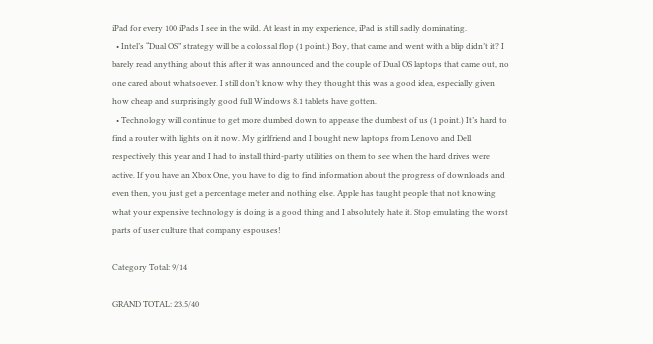iPad for every 100 iPads I see in the wild. At least in my experience, iPad is still sadly dominating.
  • Intel’s “Dual OS” strategy will be a colossal flop (1 point.) Boy, that came and went with a blip didn’t it? I barely read anything about this after it was announced and the couple of Dual OS laptops that came out, no one cared about whatsoever. I still don’t know why they thought this was a good idea, especially given how cheap and surprisingly good full Windows 8.1 tablets have gotten.
  • Technology will continue to get more dumbed down to appease the dumbest of us (1 point.) It’s hard to find a router with lights on it now. My girlfriend and I bought new laptops from Lenovo and Dell respectively this year and I had to install third-party utilities on them to see when the hard drives were active. If you have an Xbox One, you have to dig to find information about the progress of downloads and even then, you just get a percentage meter and nothing else. Apple has taught people that not knowing what your expensive technology is doing is a good thing and I absolutely hate it. Stop emulating the worst parts of user culture that company espouses!

Category Total: 9/14

GRAND TOTAL: 23.5/40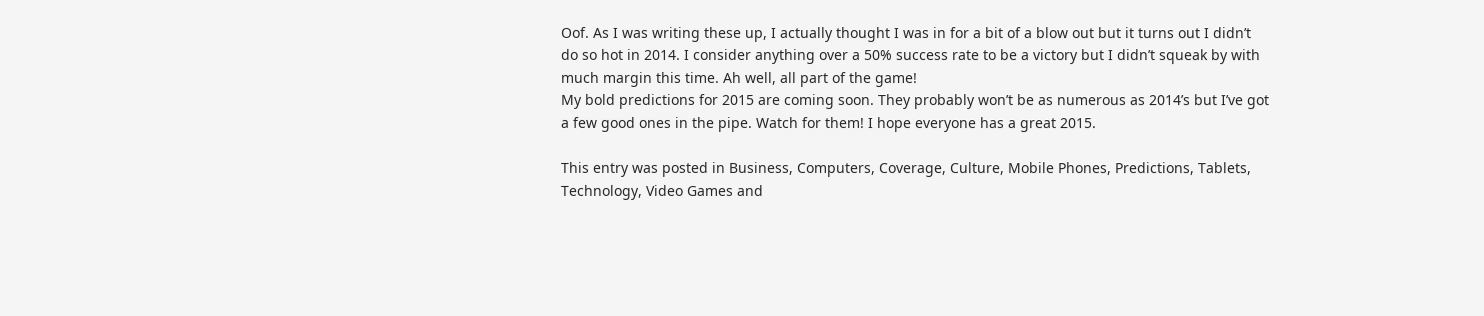Oof. As I was writing these up, I actually thought I was in for a bit of a blow out but it turns out I didn’t do so hot in 2014. I consider anything over a 50% success rate to be a victory but I didn’t squeak by with much margin this time. Ah well, all part of the game!
My bold predictions for 2015 are coming soon. They probably won’t be as numerous as 2014’s but I’ve got a few good ones in the pipe. Watch for them! I hope everyone has a great 2015.

This entry was posted in Business, Computers, Coverage, Culture, Mobile Phones, Predictions, Tablets, Technology, Video Games and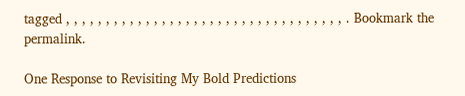tagged , , , , , , , , , , , , , , , , , , , , , , , , , , , , , , , , , , , . Bookmark the permalink.

One Response to Revisiting My Bold Predictions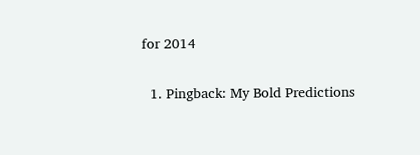for 2014

  1. Pingback: My Bold Predictions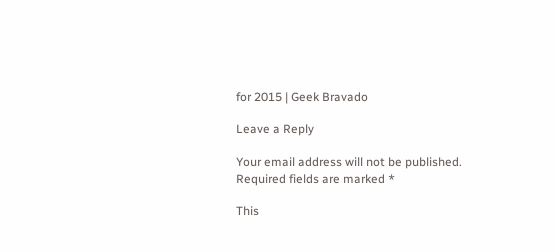for 2015 | Geek Bravado

Leave a Reply

Your email address will not be published. Required fields are marked *

This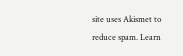site uses Akismet to reduce spam. Learn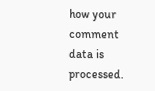how your comment data is processed.